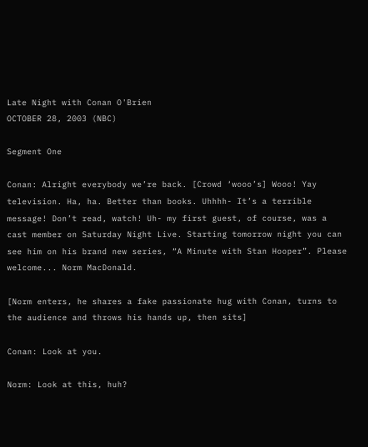Late Night with Conan O'Brien
OCTOBER 28, 2003 (NBC)

Segment One

Conan: Alright everybody we’re back. [Crowd ‘wooo’s] Wooo! Yay television. Ha, ha. Better than books. Uhhhh- It’s a terrible message! Don’t read, watch! Uh- my first guest, of course, was a cast member on Saturday Night Live. Starting tomorrow night you can see him on his brand new series, “A Minute with Stan Hooper”. Please welcome... Norm MacDonald.

[Norm enters, he shares a fake passionate hug with Conan, turns to the audience and throws his hands up, then sits]

Conan: Look at you.

Norm: Look at this, huh?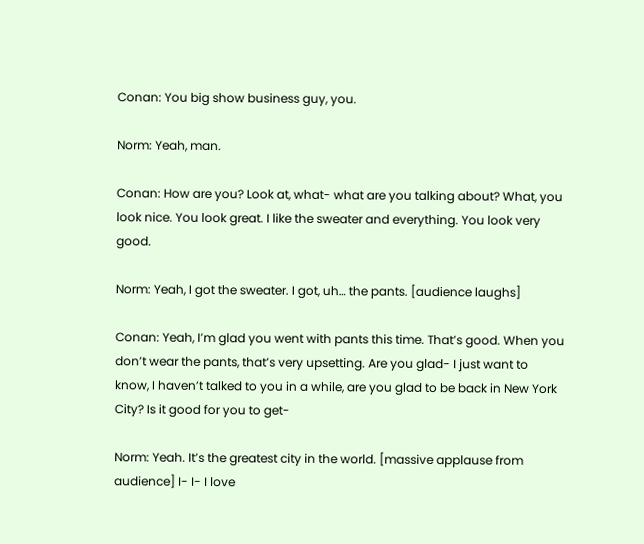Conan: You big show business guy, you.

Norm: Yeah, man.

Conan: How are you? Look at, what- what are you talking about? What, you look nice. You look great. I like the sweater and everything. You look very good.

Norm: Yeah, I got the sweater. I got, uh… the pants. [audience laughs]

Conan: Yeah, I’m glad you went with pants this time. That’s good. When you don’t wear the pants, that’s very upsetting. Are you glad- I just want to know, I haven’t talked to you in a while, are you glad to be back in New York City? Is it good for you to get-

Norm: Yeah. It’s the greatest city in the world. [massive applause from audience] I- I- I love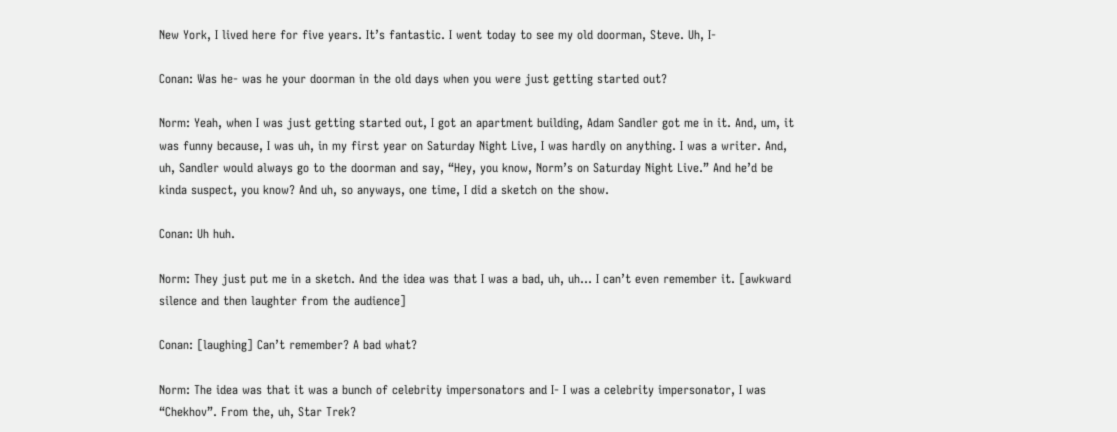New York, I lived here for five years. It’s fantastic. I went today to see my old doorman, Steve. Uh, I-

Conan: Was he- was he your doorman in the old days when you were just getting started out?

Norm: Yeah, when I was just getting started out, I got an apartment building, Adam Sandler got me in it. And, um, it was funny because, I was uh, in my first year on Saturday Night Live, I was hardly on anything. I was a writer. And, uh, Sandler would always go to the doorman and say, “Hey, you know, Norm’s on Saturday Night Live.” And he’d be kinda suspect, you know? And uh, so anyways, one time, I did a sketch on the show.

Conan: Uh huh.

Norm: They just put me in a sketch. And the idea was that I was a bad, uh, uh… I can’t even remember it. [awkward silence and then laughter from the audience]

Conan: [laughing] Can’t remember? A bad what?

Norm: The idea was that it was a bunch of celebrity impersonators and I- I was a celebrity impersonator, I was “Chekhov”. From the, uh, Star Trek?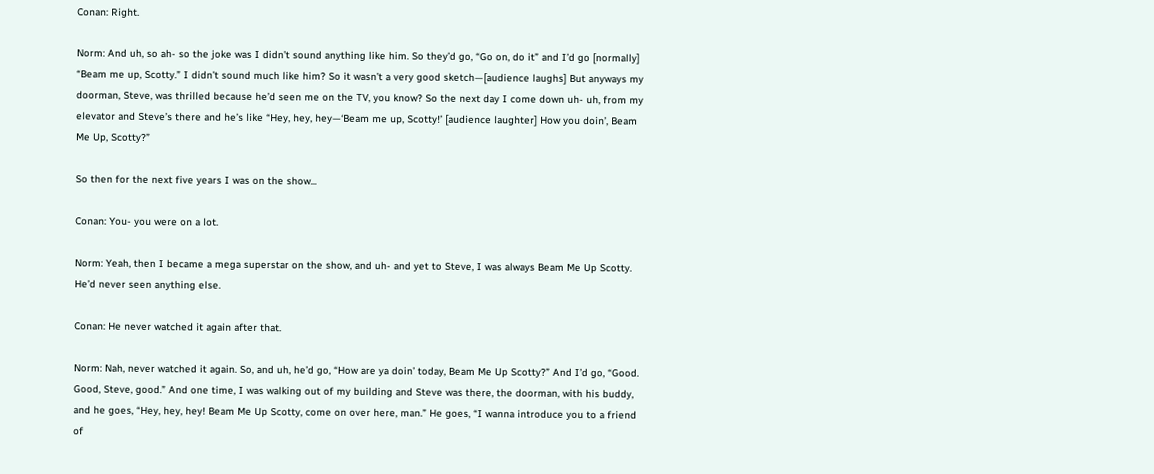Conan: Right.

Norm: And uh, so ah- so the joke was I didn’t sound anything like him. So they’d go, “Go on, do it” and I’d go [normally] “Beam me up, Scotty.” I didn’t sound much like him? So it wasn’t a very good sketch—[audience laughs] But anyways my doorman, Steve, was thrilled because he’d seen me on the TV, you know? So the next day I come down uh- uh, from my elevator and Steve’s there and he’s like “Hey, hey, hey—‘Beam me up, Scotty!’ [audience laughter] How you doin’, Beam Me Up, Scotty?”

So then for the next five years I was on the show...

Conan: You- you were on a lot.

Norm: Yeah, then I became a mega superstar on the show, and uh- and yet to Steve, I was always Beam Me Up Scotty. He’d never seen anything else.

Conan: He never watched it again after that.

Norm: Nah, never watched it again. So, and uh, he’d go, “How are ya doin’ today, Beam Me Up Scotty?” And I’d go, “Good. Good, Steve, good.” And one time, I was walking out of my building and Steve was there, the doorman, with his buddy, and he goes, “Hey, hey, hey! Beam Me Up Scotty, come on over here, man.” He goes, “I wanna introduce you to a friend of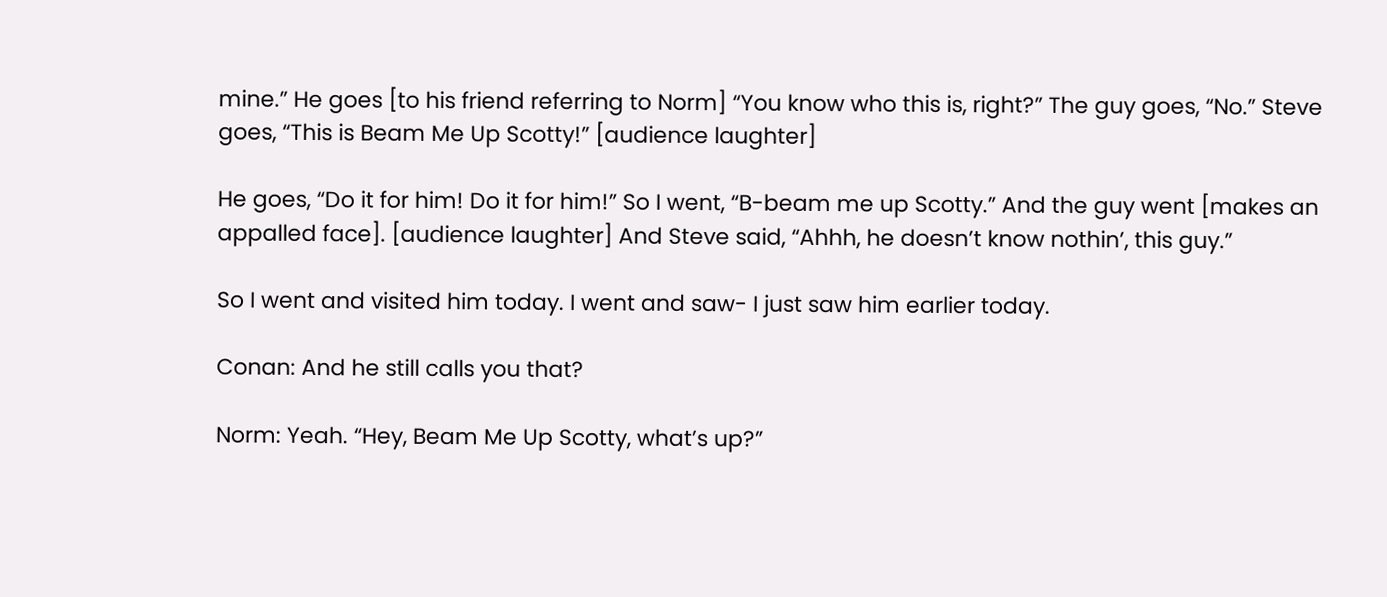mine.” He goes [to his friend referring to Norm] “You know who this is, right?” The guy goes, “No.” Steve goes, “This is Beam Me Up Scotty!” [audience laughter]

He goes, “Do it for him! Do it for him!” So I went, “B-beam me up Scotty.” And the guy went [makes an appalled face]. [audience laughter] And Steve said, “Ahhh, he doesn’t know nothin’, this guy.”

So I went and visited him today. I went and saw- I just saw him earlier today.

Conan: And he still calls you that?

Norm: Yeah. “Hey, Beam Me Up Scotty, what’s up?”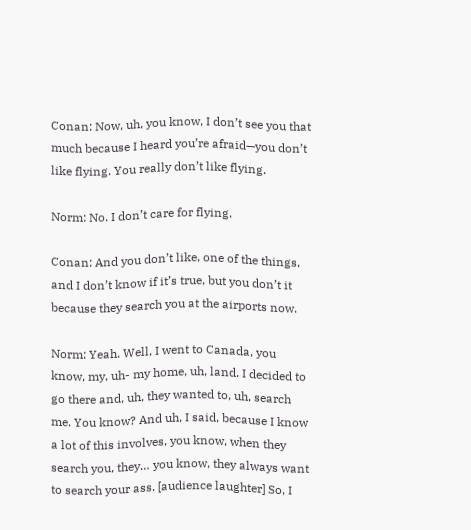Conan: Now, uh, you know, I don’t see you that much because I heard you’re afraid—you don’t like flying. You really don’t like flying.

Norm: No. I don’t care for flying.

Conan: And you don’t like, one of the things, and I don’t know if it’s true, but you don’t it because they search you at the airports now.

Norm: Yeah. Well, I went to Canada, you know, my, uh- my home, uh, land. I decided to go there and, uh, they wanted to, uh, search me. You know? And uh, I said, because I know a lot of this involves, you know, when they search you, they… you know, they always want to search your ass. [audience laughter] So, I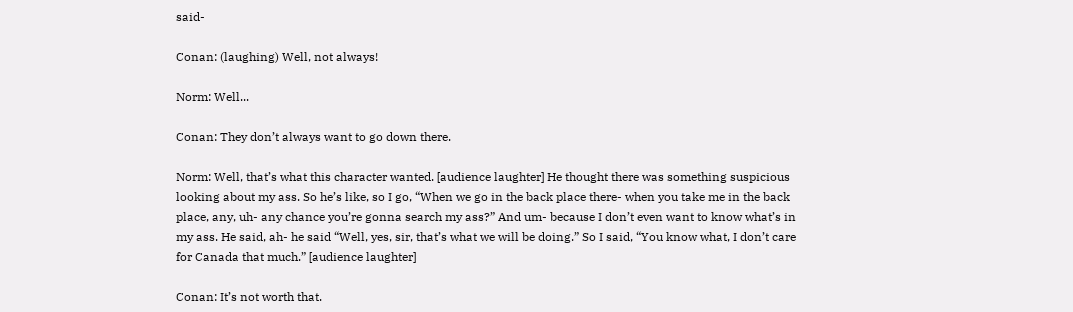said-

Conan: (laughing) Well, not always!

Norm: Well...

Conan: They don’t always want to go down there.

Norm: Well, that’s what this character wanted. [audience laughter] He thought there was something suspicious looking about my ass. So he’s like, so I go, “When we go in the back place there- when you take me in the back place, any, uh- any chance you’re gonna search my ass?” And um- because I don’t even want to know what’s in my ass. He said, ah- he said “Well, yes, sir, that’s what we will be doing.” So I said, “You know what, I don’t care for Canada that much.” [audience laughter]

Conan: It’s not worth that.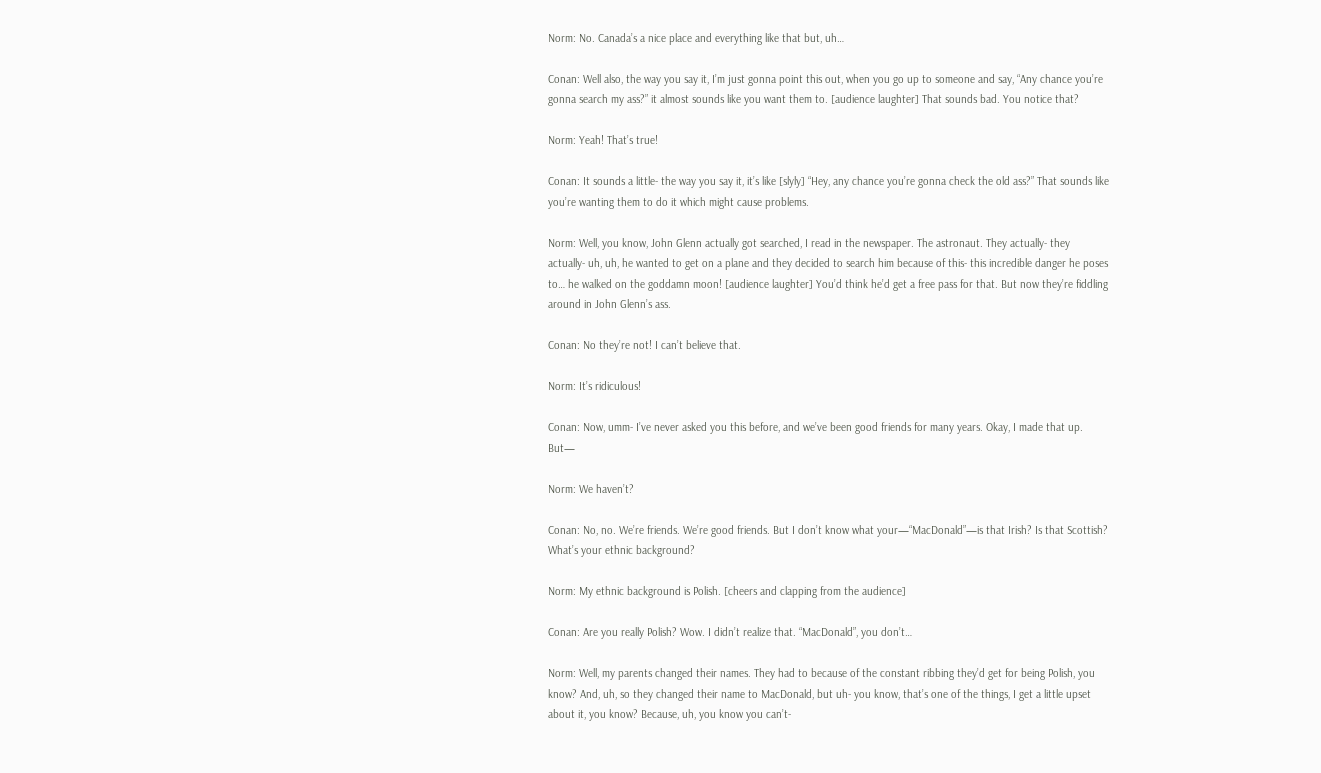Norm: No. Canada’s a nice place and everything like that but, uh…

Conan: Well also, the way you say it, I’m just gonna point this out, when you go up to someone and say, “Any chance you’re gonna search my ass?” it almost sounds like you want them to. [audience laughter] That sounds bad. You notice that?

Norm: Yeah! That’s true!

Conan: It sounds a little- the way you say it, it’s like [slyly] “Hey, any chance you’re gonna check the old ass?” That sounds like you’re wanting them to do it which might cause problems.

Norm: Well, you know, John Glenn actually got searched, I read in the newspaper. The astronaut. They actually- they actually- uh, uh, he wanted to get on a plane and they decided to search him because of this- this incredible danger he poses to… he walked on the goddamn moon! [audience laughter] You’d think he’d get a free pass for that. But now they’re fiddling around in John Glenn’s ass.

Conan: No they’re not! I can’t believe that.

Norm: It’s ridiculous!

Conan: Now, umm- I’ve never asked you this before, and we’ve been good friends for many years. Okay, I made that up. But—

Norm: We haven’t?

Conan: No, no. We’re friends. We’re good friends. But I don’t know what your—“MacDonald”—is that Irish? Is that Scottish? What’s your ethnic background?

Norm: My ethnic background is Polish. [cheers and clapping from the audience]

Conan: Are you really Polish? Wow. I didn’t realize that. “MacDonald”, you don’t…

Norm: Well, my parents changed their names. They had to because of the constant ribbing they’d get for being Polish, you know? And, uh, so they changed their name to MacDonald, but uh- you know, that’s one of the things, I get a little upset about it, you know? Because, uh, you know you can’t-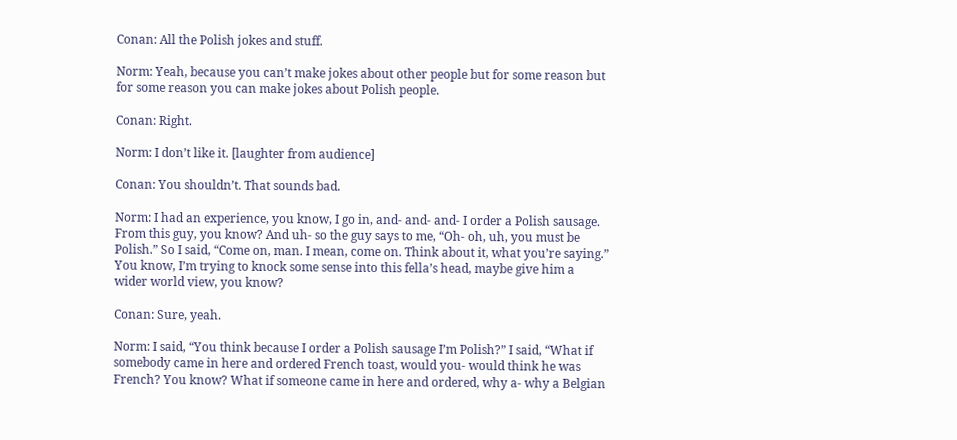Conan: All the Polish jokes and stuff.

Norm: Yeah, because you can’t make jokes about other people but for some reason but for some reason you can make jokes about Polish people.

Conan: Right.

Norm: I don’t like it. [laughter from audience]

Conan: You shouldn’t. That sounds bad.

Norm: I had an experience, you know, I go in, and- and- and- I order a Polish sausage. From this guy, you know? And uh- so the guy says to me, “Oh- oh, uh, you must be Polish.” So I said, “Come on, man. I mean, come on. Think about it, what you’re saying.” You know, I’m trying to knock some sense into this fella’s head, maybe give him a wider world view, you know?

Conan: Sure, yeah.

Norm: I said, “You think because I order a Polish sausage I’m Polish?” I said, “What if somebody came in here and ordered French toast, would you- would think he was French? You know? What if someone came in here and ordered, why a- why a Belgian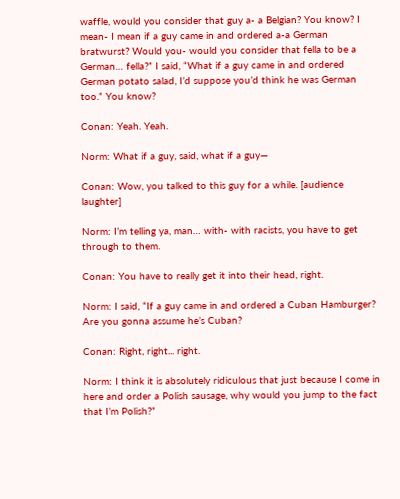waffle, would you consider that guy a- a Belgian? You know? I mean- I mean if a guy came in and ordered a-a German bratwurst? Would you- would you consider that fella to be a German… fella?” I said, “What if a guy came in and ordered German potato salad, I’d suppose you’d think he was German too.” You know?

Conan: Yeah. Yeah.

Norm: What if a guy, said, what if a guy—

Conan: Wow, you talked to this guy for a while. [audience laughter]

Norm: I’m telling ya, man… with- with racists, you have to get through to them.

Conan: You have to really get it into their head, right.

Norm: I said, “If a guy came in and ordered a Cuban Hamburger? Are you gonna assume he’s Cuban?

Conan: Right, right... right.

Norm: I think it is absolutely ridiculous that just because I come in here and order a Polish sausage, why would you jump to the fact that I’m Polish?”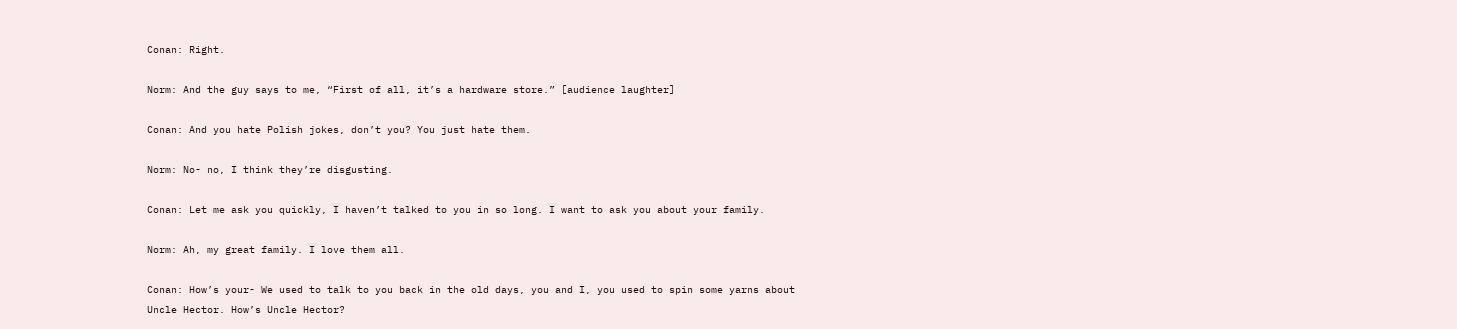Conan: Right.

Norm: And the guy says to me, “First of all, it’s a hardware store.” [audience laughter]

Conan: And you hate Polish jokes, don’t you? You just hate them.

Norm: No- no, I think they’re disgusting.

Conan: Let me ask you quickly, I haven’t talked to you in so long. I want to ask you about your family.

Norm: Ah, my great family. I love them all.

Conan: How’s your- We used to talk to you back in the old days, you and I, you used to spin some yarns about Uncle Hector. How’s Uncle Hector?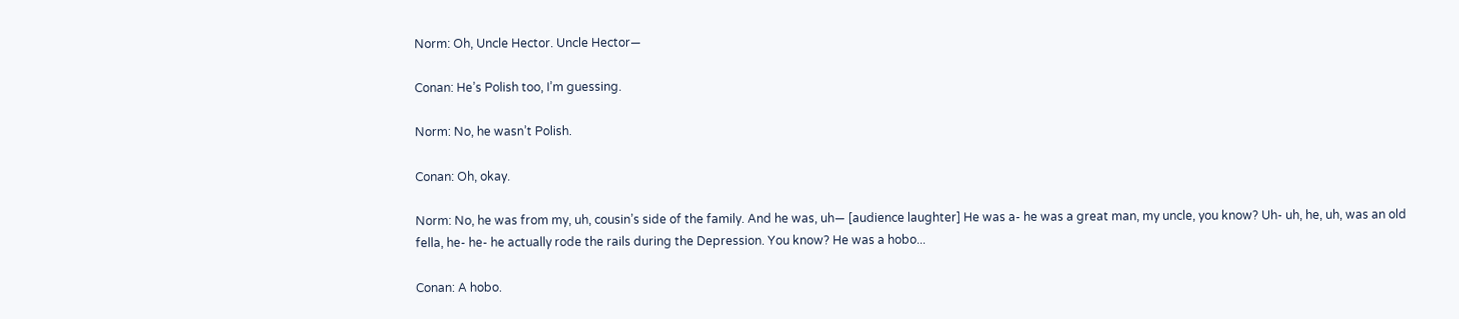Norm: Oh, Uncle Hector. Uncle Hector—

Conan: He’s Polish too, I’m guessing.

Norm: No, he wasn’t Polish.

Conan: Oh, okay.

Norm: No, he was from my, uh, cousin’s side of the family. And he was, uh— [audience laughter] He was a- he was a great man, my uncle, you know? Uh- uh, he, uh, was an old fella, he- he- he actually rode the rails during the Depression. You know? He was a hobo...

Conan: A hobo.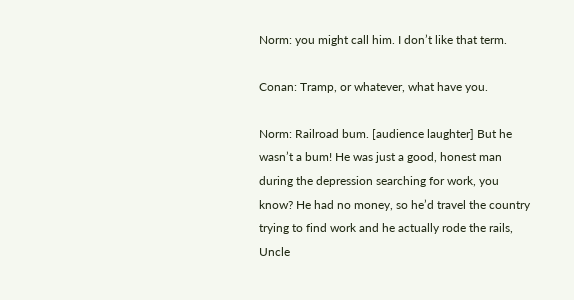Norm: you might call him. I don’t like that term.

Conan: Tramp, or whatever, what have you.

Norm: Railroad bum. [audience laughter] But he wasn’t a bum! He was just a good, honest man during the depression searching for work, you know? He had no money, so he’d travel the country trying to find work and he actually rode the rails, Uncle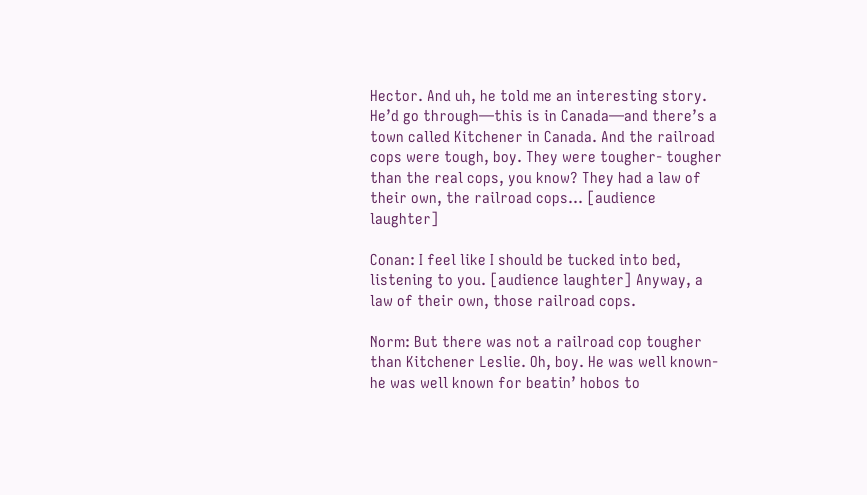Hector. And uh, he told me an interesting story. He’d go through—this is in Canada—and there’s a town called Kitchener in Canada. And the railroad cops were tough, boy. They were tougher- tougher than the real cops, you know? They had a law of their own, the railroad cops… [audience laughter]

Conan: I feel like I should be tucked into bed, listening to you. [audience laughter] Anyway, a law of their own, those railroad cops.

Norm: But there was not a railroad cop tougher than Kitchener Leslie. Oh, boy. He was well known- he was well known for beatin’ hobos to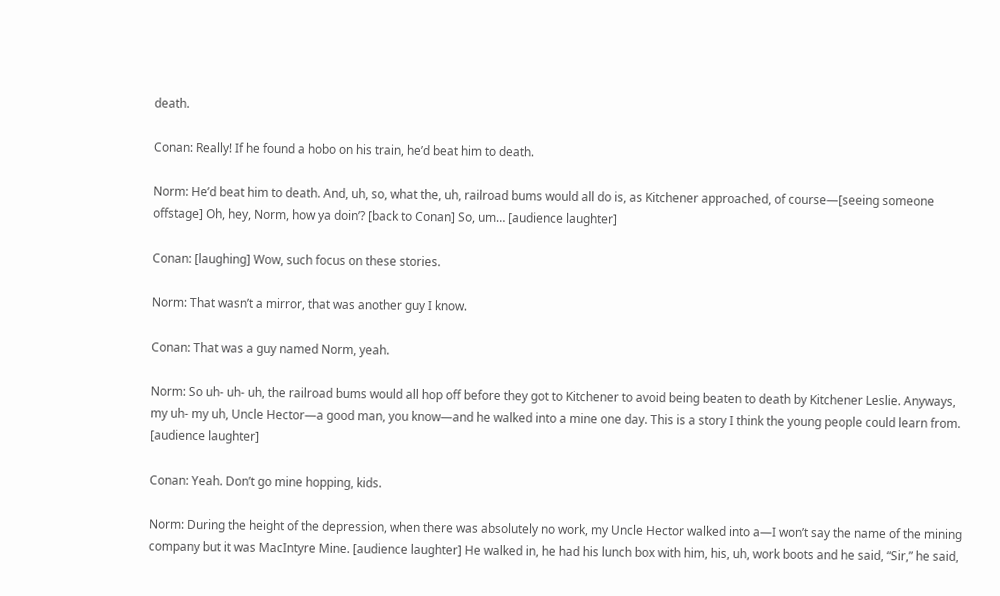death.

Conan: Really! If he found a hobo on his train, he’d beat him to death.

Norm: He’d beat him to death. And, uh, so, what the, uh, railroad bums would all do is, as Kitchener approached, of course—[seeing someone offstage] Oh, hey, Norm, how ya doin’? [back to Conan] So, um… [audience laughter]

Conan: [laughing] Wow, such focus on these stories.

Norm: That wasn’t a mirror, that was another guy I know.

Conan: That was a guy named Norm, yeah.

Norm: So uh- uh- uh, the railroad bums would all hop off before they got to Kitchener to avoid being beaten to death by Kitchener Leslie. Anyways, my uh- my uh, Uncle Hector—a good man, you know—and he walked into a mine one day. This is a story I think the young people could learn from. [audience laughter]

Conan: Yeah. Don’t go mine hopping, kids.

Norm: During the height of the depression, when there was absolutely no work, my Uncle Hector walked into a—I won’t say the name of the mining company but it was MacIntyre Mine. [audience laughter] He walked in, he had his lunch box with him, his, uh, work boots and he said, “Sir,” he said,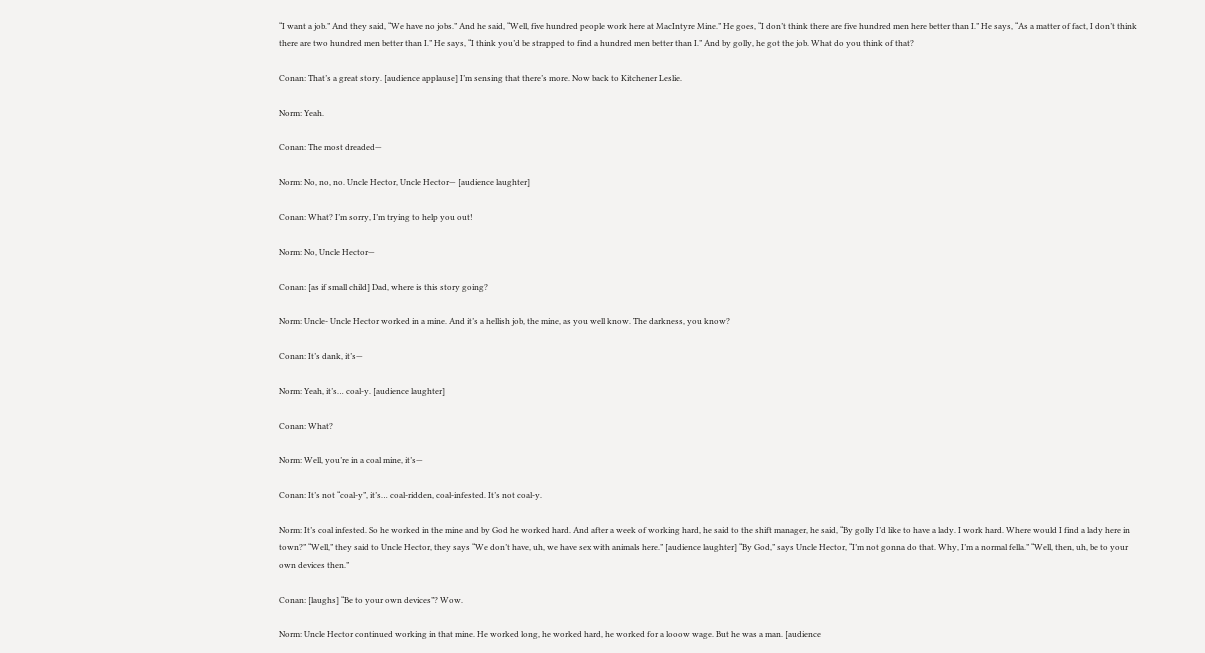“I want a job.” And they said, “We have no jobs.” And he said, “Well, five hundred people work here at MacIntyre Mine.” He goes, “I don’t think there are five hundred men here better than I.” He says, “As a matter of fact, I don’t think there are two hundred men better than I.” He says, “I think you’d be strapped to find a hundred men better than I.” And by golly, he got the job. What do you think of that?

Conan: That’s a great story. [audience applause] I’m sensing that there’s more. Now back to Kitchener Leslie.

Norm: Yeah.

Conan: The most dreaded—

Norm: No, no, no. Uncle Hector, Uncle Hector— [audience laughter]

Conan: What? I’m sorry, I’m trying to help you out!

Norm: No, Uncle Hector—

Conan: [as if small child] Dad, where is this story going?

Norm: Uncle- Uncle Hector worked in a mine. And it’s a hellish job, the mine, as you well know. The darkness, you know?

Conan: It’s dank, it’s—

Norm: Yeah, it’s… coal-y. [audience laughter]

Conan: What?

Norm: Well, you’re in a coal mine, it’s—

Conan: It’s not “coal-y”, it’s… coal-ridden, coal-infested. It’s not coal-y.

Norm: It’s coal infested. So he worked in the mine and by God he worked hard. And after a week of working hard, he said to the shift manager, he said, “By golly I’d like to have a lady. I work hard. Where would I find a lady here in town?” “Well,” they said to Uncle Hector, they says “We don’t have, uh, we have sex with animals here.” [audience laughter] “By God,” says Uncle Hector, “I’m not gonna do that. Why, I’m a normal fella.” “Well, then, uh, be to your own devices then.”

Conan: [laughs] “Be to your own devices”? Wow.

Norm: Uncle Hector continued working in that mine. He worked long, he worked hard, he worked for a looow wage. But he was a man. [audience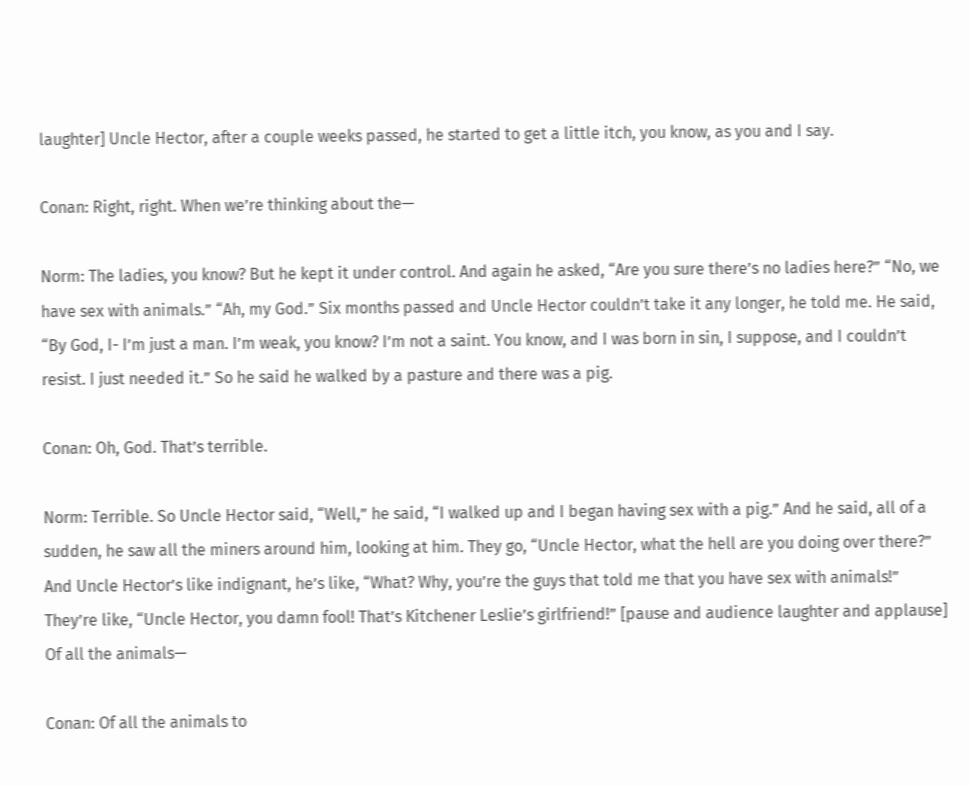laughter] Uncle Hector, after a couple weeks passed, he started to get a little itch, you know, as you and I say.

Conan: Right, right. When we’re thinking about the—

Norm: The ladies, you know? But he kept it under control. And again he asked, “Are you sure there’s no ladies here?” “No, we have sex with animals.” “Ah, my God.” Six months passed and Uncle Hector couldn’t take it any longer, he told me. He said, “By God, I- I’m just a man. I’m weak, you know? I’m not a saint. You know, and I was born in sin, I suppose, and I couldn’t resist. I just needed it.” So he said he walked by a pasture and there was a pig.

Conan: Oh, God. That’s terrible.

Norm: Terrible. So Uncle Hector said, “Well,” he said, “I walked up and I began having sex with a pig.” And he said, all of a sudden, he saw all the miners around him, looking at him. They go, “Uncle Hector, what the hell are you doing over there?” And Uncle Hector’s like indignant, he’s like, “What? Why, you’re the guys that told me that you have sex with animals!” They’re like, “Uncle Hector, you damn fool! That’s Kitchener Leslie’s girlfriend!” [pause and audience laughter and applause] Of all the animals—

Conan: Of all the animals to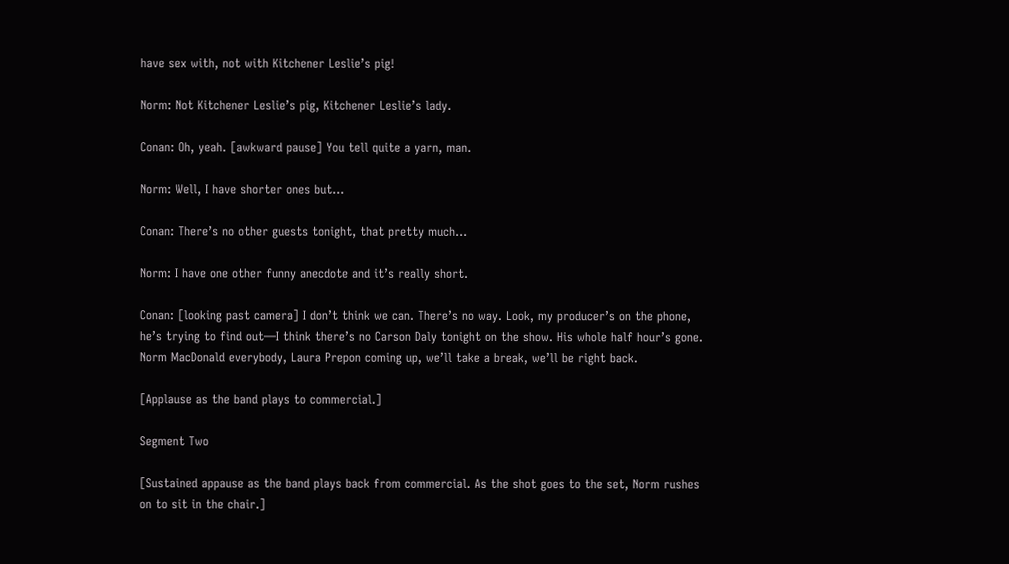have sex with, not with Kitchener Leslie’s pig!

Norm: Not Kitchener Leslie’s pig, Kitchener Leslie’s lady.

Conan: Oh, yeah. [awkward pause] You tell quite a yarn, man.

Norm: Well, I have shorter ones but…

Conan: There’s no other guests tonight, that pretty much…

Norm: I have one other funny anecdote and it’s really short.

Conan: [looking past camera] I don’t think we can. There’s no way. Look, my producer’s on the phone, he’s trying to find out—I think there’s no Carson Daly tonight on the show. His whole half hour’s gone. Norm MacDonald everybody, Laura Prepon coming up, we’ll take a break, we’ll be right back.

[Applause as the band plays to commercial.]

Segment Two

[Sustained appause as the band plays back from commercial. As the shot goes to the set, Norm rushes on to sit in the chair.]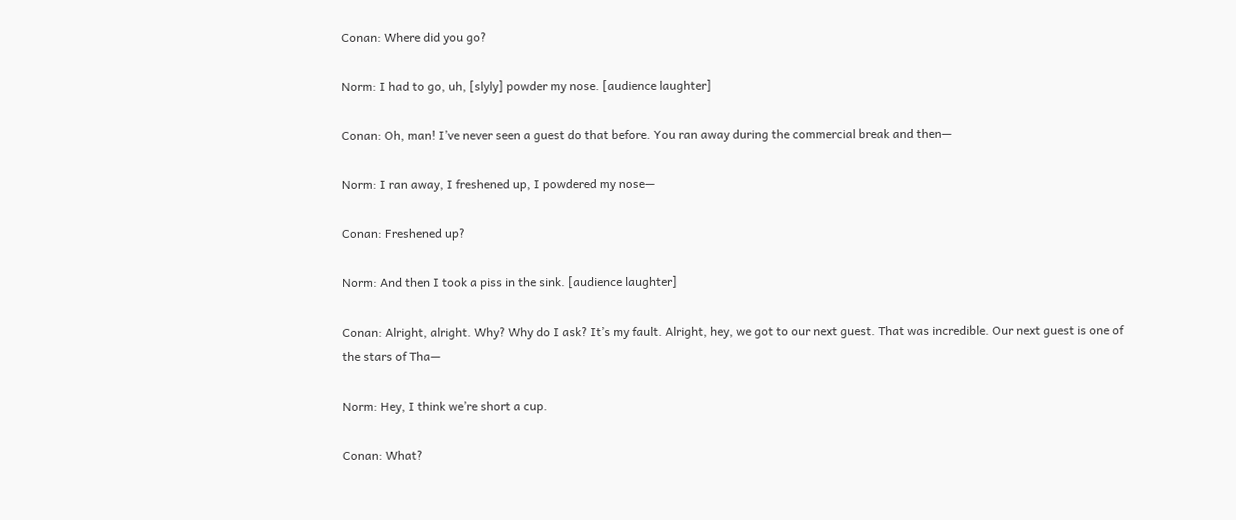Conan: Where did you go?

Norm: I had to go, uh, [slyly] powder my nose. [audience laughter]

Conan: Oh, man! I’ve never seen a guest do that before. You ran away during the commercial break and then—

Norm: I ran away, I freshened up, I powdered my nose—

Conan: Freshened up?

Norm: And then I took a piss in the sink. [audience laughter]

Conan: Alright, alright. Why? Why do I ask? It’s my fault. Alright, hey, we got to our next guest. That was incredible. Our next guest is one of the stars of Tha—

Norm: Hey, I think we’re short a cup.

Conan: What?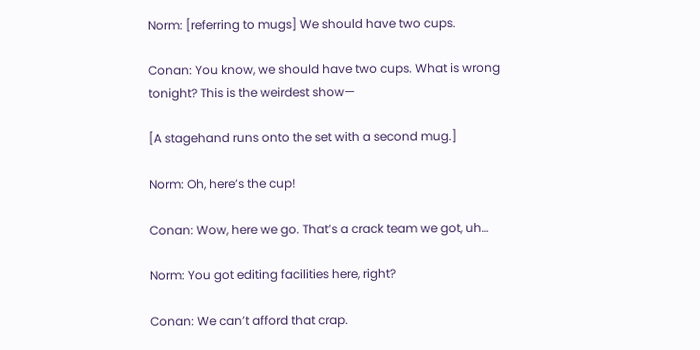Norm: [referring to mugs] We should have two cups.

Conan: You know, we should have two cups. What is wrong tonight? This is the weirdest show—

[A stagehand runs onto the set with a second mug.]

Norm: Oh, here’s the cup!

Conan: Wow, here we go. That’s a crack team we got, uh…

Norm: You got editing facilities here, right?

Conan: We can’t afford that crap.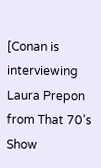[Conan is interviewing Laura Prepon from That 70’s Show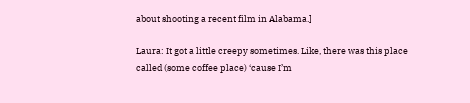about shooting a recent film in Alabama.]

Laura: It got a little creepy sometimes. Like, there was this place called (some coffee place) ‘cause I’m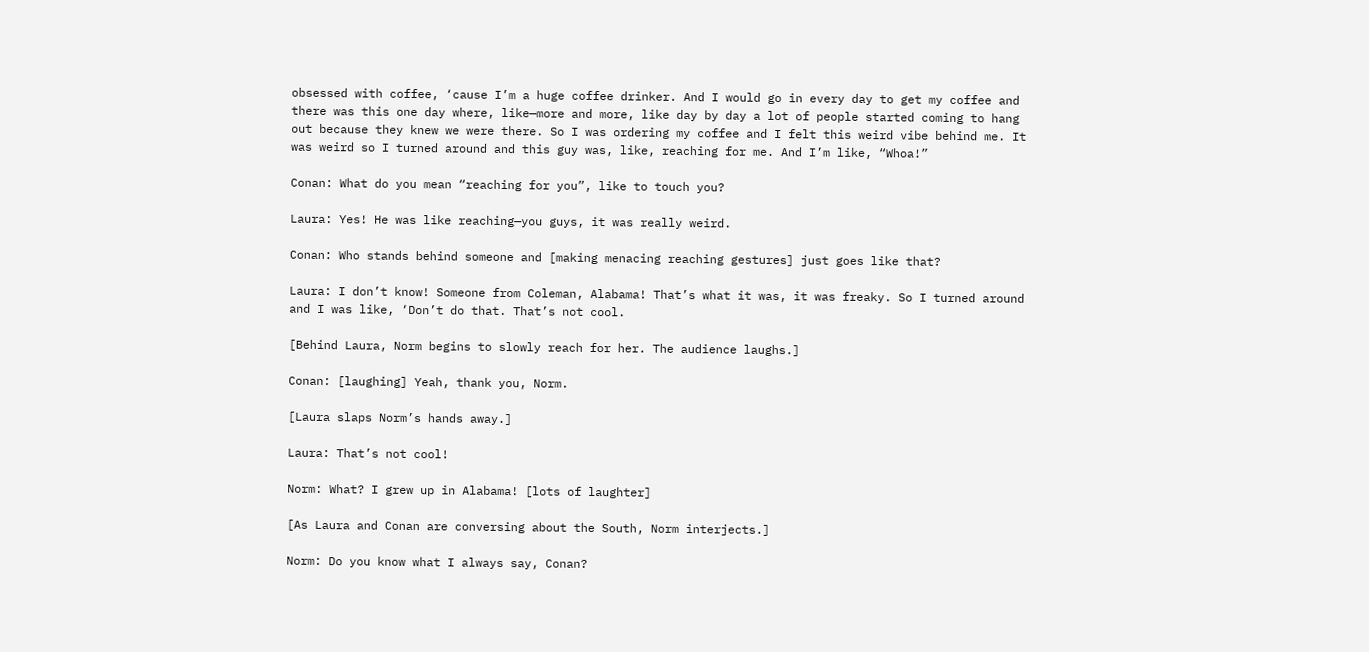obsessed with coffee, ‘cause I’m a huge coffee drinker. And I would go in every day to get my coffee and there was this one day where, like—more and more, like day by day a lot of people started coming to hang out because they knew we were there. So I was ordering my coffee and I felt this weird vibe behind me. It was weird so I turned around and this guy was, like, reaching for me. And I’m like, “Whoa!”

Conan: What do you mean “reaching for you”, like to touch you?

Laura: Yes! He was like reaching—you guys, it was really weird.

Conan: Who stands behind someone and [making menacing reaching gestures] just goes like that?

Laura: I don’t know! Someone from Coleman, Alabama! That’s what it was, it was freaky. So I turned around and I was like, ‘Don’t do that. That’s not cool.

[Behind Laura, Norm begins to slowly reach for her. The audience laughs.]

Conan: [laughing] Yeah, thank you, Norm.

[Laura slaps Norm’s hands away.]

Laura: That’s not cool!

Norm: What? I grew up in Alabama! [lots of laughter]

[As Laura and Conan are conversing about the South, Norm interjects.]

Norm: Do you know what I always say, Conan?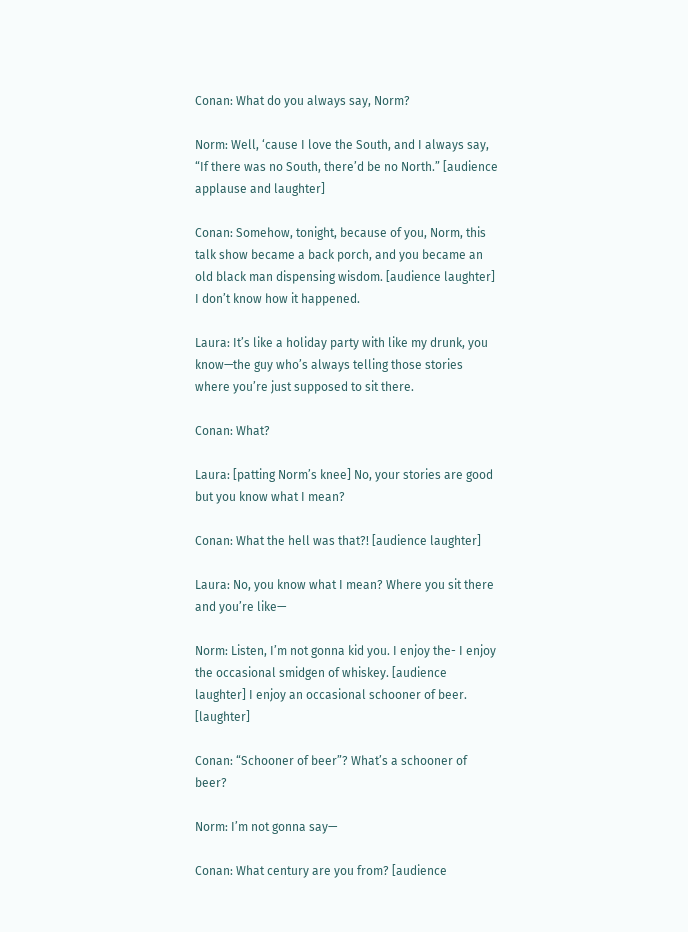Conan: What do you always say, Norm?

Norm: Well, ‘cause I love the South, and I always say, “If there was no South, there’d be no North.” [audience applause and laughter]

Conan: Somehow, tonight, because of you, Norm, this talk show became a back porch, and you became an old black man dispensing wisdom. [audience laughter] I don’t know how it happened.

Laura: It’s like a holiday party with like my drunk, you know—the guy who’s always telling those stories where you’re just supposed to sit there.

Conan: What?

Laura: [patting Norm’s knee] No, your stories are good but you know what I mean?

Conan: What the hell was that?! [audience laughter]

Laura: No, you know what I mean? Where you sit there and you’re like—

Norm: Listen, I’m not gonna kid you. I enjoy the- I enjoy the occasional smidgen of whiskey. [audience laughter] I enjoy an occasional schooner of beer. [laughter]

Conan: “Schooner of beer”? What’s a schooner of beer?

Norm: I’m not gonna say—

Conan: What century are you from? [audience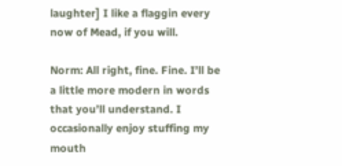laughter] I like a flaggin every now of Mead, if you will.

Norm: All right, fine. Fine. I’ll be a little more modern in words that you’ll understand. I occasionally enjoy stuffing my mouth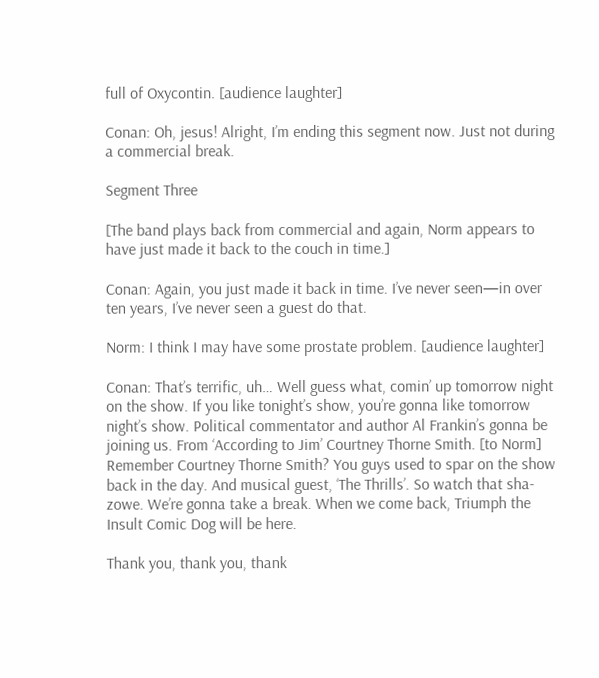full of Oxycontin. [audience laughter]

Conan: Oh, jesus! Alright, I’m ending this segment now. Just not during a commercial break.

Segment Three

[The band plays back from commercial and again, Norm appears to have just made it back to the couch in time.]

Conan: Again, you just made it back in time. I’ve never seen—in over ten years, I’ve never seen a guest do that.

Norm: I think I may have some prostate problem. [audience laughter]

Conan: That’s terrific, uh… Well guess what, comin’ up tomorrow night on the show. If you like tonight’s show, you’re gonna like tomorrow night’s show. Political commentator and author Al Frankin’s gonna be joining us. From ‘According to Jim’ Courtney Thorne Smith. [to Norm] Remember Courtney Thorne Smith? You guys used to spar on the show back in the day. And musical guest, ‘The Thrills’. So watch that sha-zowe. We’re gonna take a break. When we come back, Triumph the Insult Comic Dog will be here.

Thank you, thank you, thank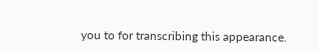you to for transcribing this appearance.